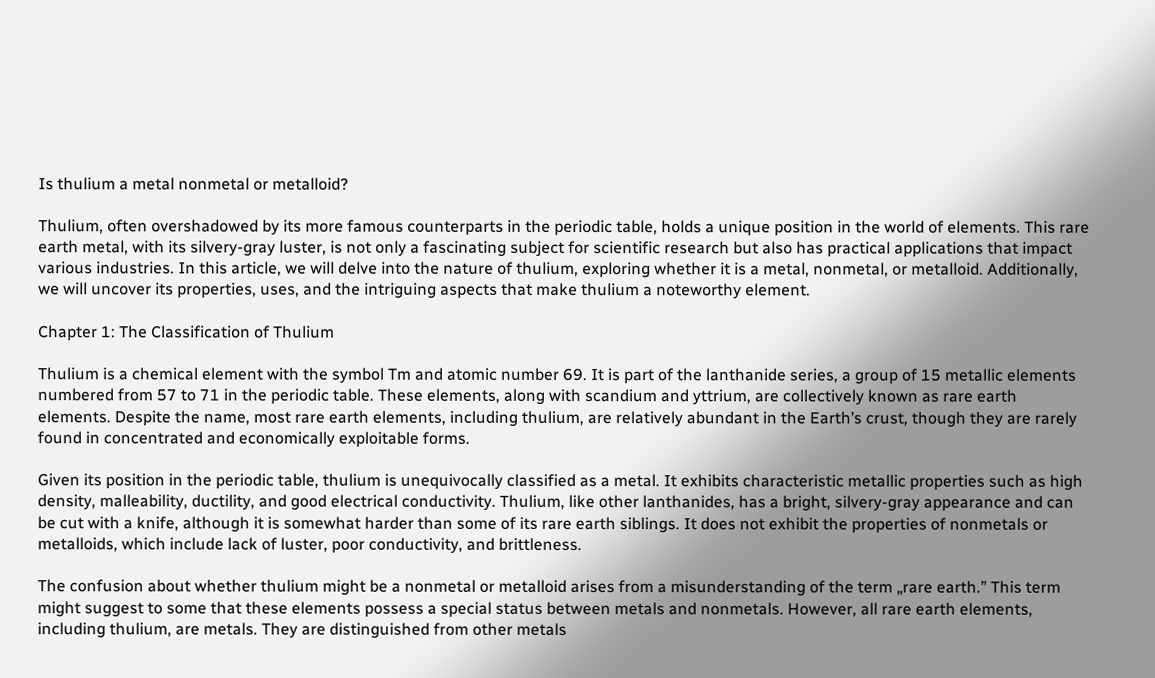Is thulium a metal nonmetal or metalloid?

Thulium, often overshadowed by its more famous counterparts in the periodic table, holds a unique position in the world of elements. This rare earth metal, with its silvery-gray luster, is not only a fascinating subject for scientific research but also has practical applications that impact various industries. In this article, we will delve into the nature of thulium, exploring whether it is a metal, nonmetal, or metalloid. Additionally, we will uncover its properties, uses, and the intriguing aspects that make thulium a noteworthy element.

Chapter 1: The Classification of Thulium

Thulium is a chemical element with the symbol Tm and atomic number 69. It is part of the lanthanide series, a group of 15 metallic elements numbered from 57 to 71 in the periodic table. These elements, along with scandium and yttrium, are collectively known as rare earth elements. Despite the name, most rare earth elements, including thulium, are relatively abundant in the Earth’s crust, though they are rarely found in concentrated and economically exploitable forms.

Given its position in the periodic table, thulium is unequivocally classified as a metal. It exhibits characteristic metallic properties such as high density, malleability, ductility, and good electrical conductivity. Thulium, like other lanthanides, has a bright, silvery-gray appearance and can be cut with a knife, although it is somewhat harder than some of its rare earth siblings. It does not exhibit the properties of nonmetals or metalloids, which include lack of luster, poor conductivity, and brittleness.

The confusion about whether thulium might be a nonmetal or metalloid arises from a misunderstanding of the term „rare earth.” This term might suggest to some that these elements possess a special status between metals and nonmetals. However, all rare earth elements, including thulium, are metals. They are distinguished from other metals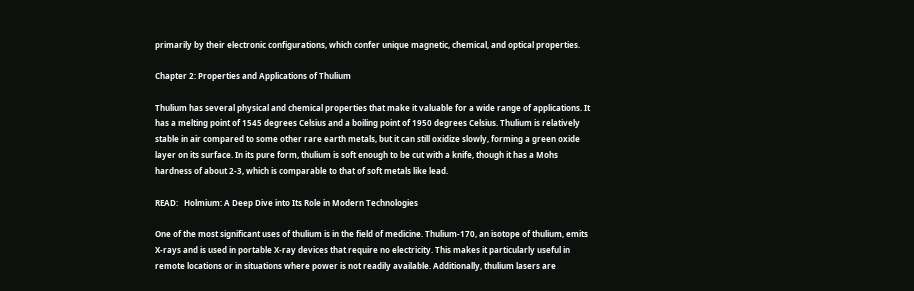primarily by their electronic configurations, which confer unique magnetic, chemical, and optical properties.

Chapter 2: Properties and Applications of Thulium

Thulium has several physical and chemical properties that make it valuable for a wide range of applications. It has a melting point of 1545 degrees Celsius and a boiling point of 1950 degrees Celsius. Thulium is relatively stable in air compared to some other rare earth metals, but it can still oxidize slowly, forming a green oxide layer on its surface. In its pure form, thulium is soft enough to be cut with a knife, though it has a Mohs hardness of about 2-3, which is comparable to that of soft metals like lead.

READ:   Holmium: A Deep Dive into Its Role in Modern Technologies

One of the most significant uses of thulium is in the field of medicine. Thulium-170, an isotope of thulium, emits X-rays and is used in portable X-ray devices that require no electricity. This makes it particularly useful in remote locations or in situations where power is not readily available. Additionally, thulium lasers are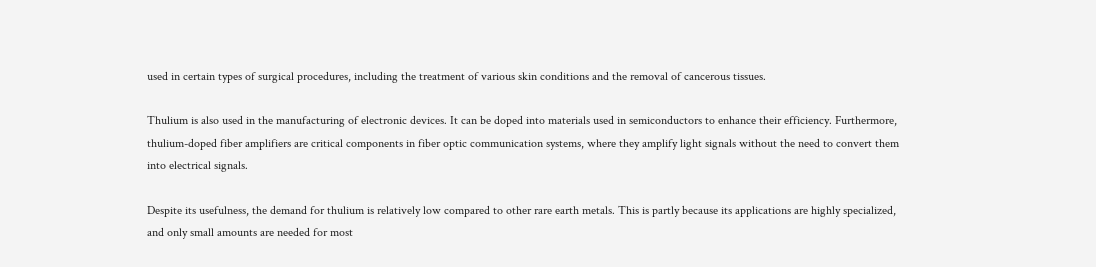used in certain types of surgical procedures, including the treatment of various skin conditions and the removal of cancerous tissues.

Thulium is also used in the manufacturing of electronic devices. It can be doped into materials used in semiconductors to enhance their efficiency. Furthermore, thulium-doped fiber amplifiers are critical components in fiber optic communication systems, where they amplify light signals without the need to convert them into electrical signals.

Despite its usefulness, the demand for thulium is relatively low compared to other rare earth metals. This is partly because its applications are highly specialized, and only small amounts are needed for most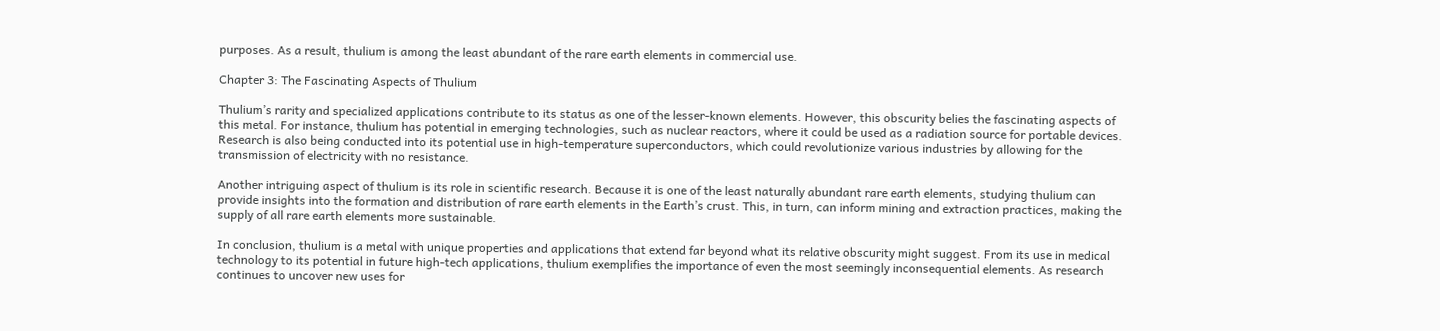purposes. As a result, thulium is among the least abundant of the rare earth elements in commercial use.

Chapter 3: The Fascinating Aspects of Thulium

Thulium’s rarity and specialized applications contribute to its status as one of the lesser-known elements. However, this obscurity belies the fascinating aspects of this metal. For instance, thulium has potential in emerging technologies, such as nuclear reactors, where it could be used as a radiation source for portable devices. Research is also being conducted into its potential use in high-temperature superconductors, which could revolutionize various industries by allowing for the transmission of electricity with no resistance.

Another intriguing aspect of thulium is its role in scientific research. Because it is one of the least naturally abundant rare earth elements, studying thulium can provide insights into the formation and distribution of rare earth elements in the Earth’s crust. This, in turn, can inform mining and extraction practices, making the supply of all rare earth elements more sustainable.

In conclusion, thulium is a metal with unique properties and applications that extend far beyond what its relative obscurity might suggest. From its use in medical technology to its potential in future high-tech applications, thulium exemplifies the importance of even the most seemingly inconsequential elements. As research continues to uncover new uses for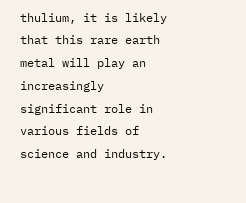thulium, it is likely that this rare earth metal will play an increasingly significant role in various fields of science and industry.